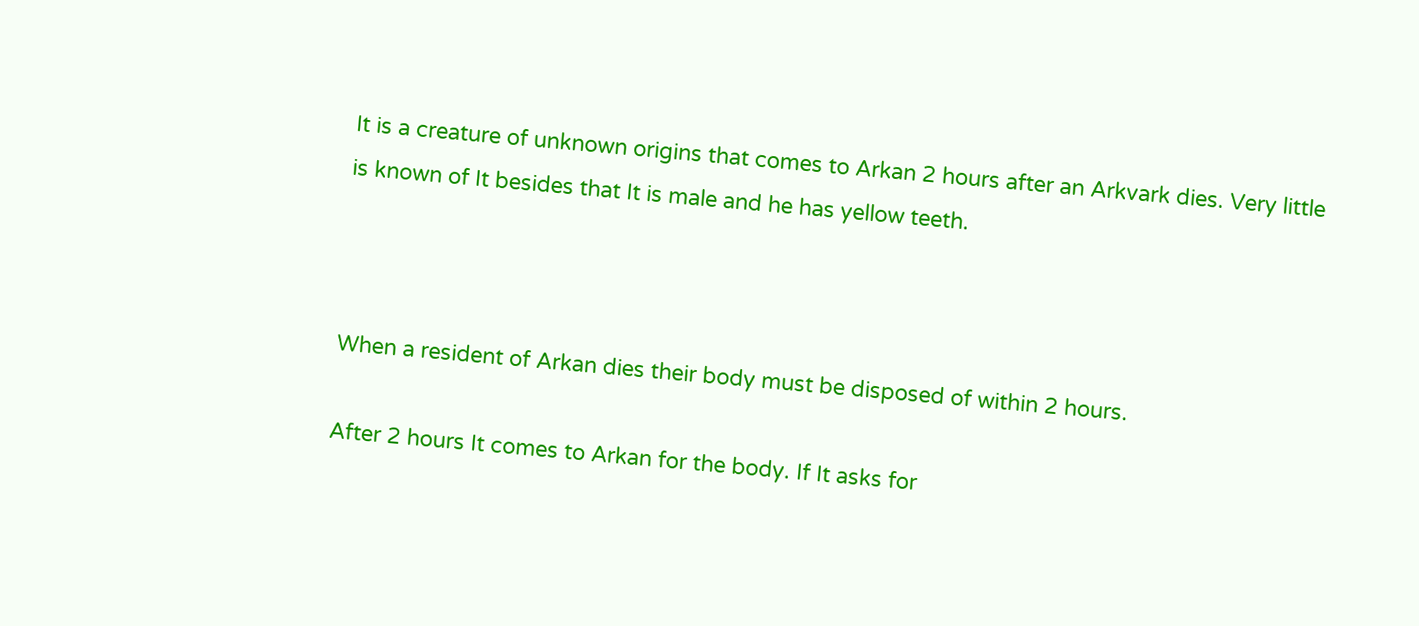It is a creature of unknown origins that comes to Arkan 2 hours after an Arkvark dies. Very little is known of It besides that It is male and he has yellow teeth.



When a resident of Arkan dies their body must be disposed of within 2 hours.

After 2 hours It comes to Arkan for the body. If It asks for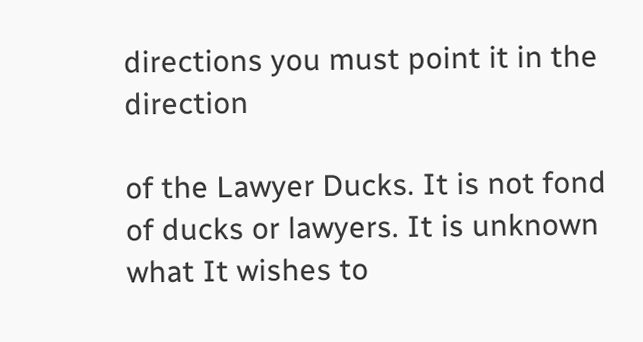directions you must point it in the direction

of the Lawyer Ducks. It is not fond of ducks or lawyers. It is unknown what It wishes to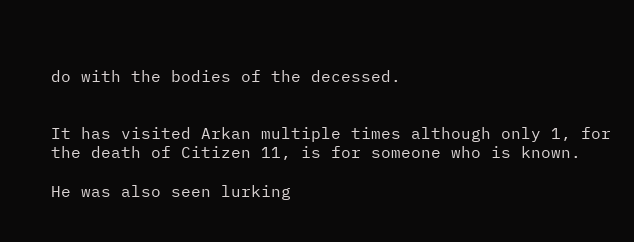do with the bodies of the decessed.


It has visited Arkan multiple times although only 1, for the death of Citizen 11, is for someone who is known.

He was also seen lurking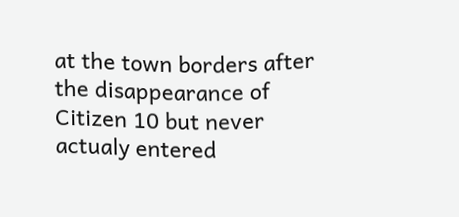at the town borders after the disappearance of Citizen 10 but never actualy entered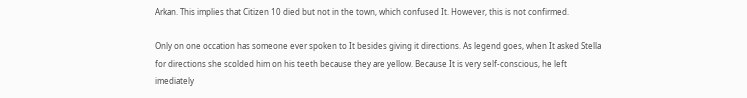Arkan. This implies that Citizen 10 died but not in the town, which confused It. However, this is not confirmed.

Only on one occation has someone ever spoken to It besides giving it directions. As legend goes, when It asked Stella for directions she scolded him on his teeth because they are yellow. Because It is very self-conscious, he left imediately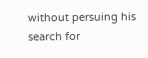without persuing his search for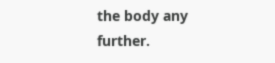the body any further.